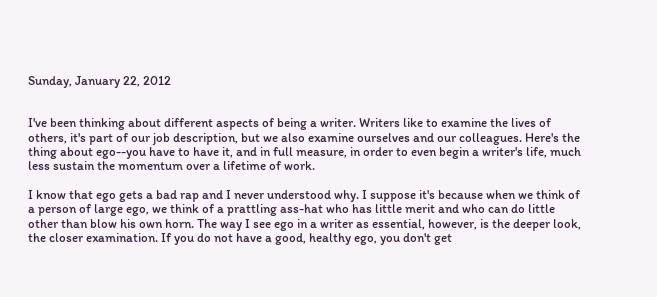Sunday, January 22, 2012


I've been thinking about different aspects of being a writer. Writers like to examine the lives of others, it's part of our job description, but we also examine ourselves and our colleagues. Here's the thing about ego--you have to have it, and in full measure, in order to even begin a writer's life, much less sustain the momentum over a lifetime of work.

I know that ego gets a bad rap and I never understood why. I suppose it's because when we think of a person of large ego, we think of a prattling ass-hat who has little merit and who can do little other than blow his own horn. The way I see ego in a writer as essential, however, is the deeper look, the closer examination. If you do not have a good, healthy ego, you don't get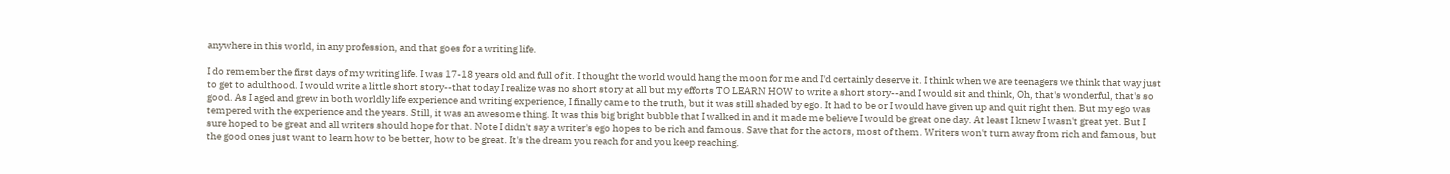anywhere in this world, in any profession, and that goes for a writing life.

I do remember the first days of my writing life. I was 17-18 years old and full of it. I thought the world would hang the moon for me and I'd certainly deserve it. I think when we are teenagers we think that way just to get to adulthood. I would write a little short story--that today I realize was no short story at all but my efforts TO LEARN HOW to write a short story--and I would sit and think, Oh, that's wonderful, that's so good. As I aged and grew in both worldly life experience and writing experience, I finally came to the truth, but it was still shaded by ego. It had to be or I would have given up and quit right then. But my ego was tempered with the experience and the years. Still, it was an awesome thing. It was this big bright bubble that I walked in and it made me believe I would be great one day. At least I knew I wasn't great yet. But I sure hoped to be great and all writers should hope for that. Note I didn't say a writer's ego hopes to be rich and famous. Save that for the actors, most of them. Writers won't turn away from rich and famous, but the good ones just want to learn how to be better, how to be great. It's the dream you reach for and you keep reaching.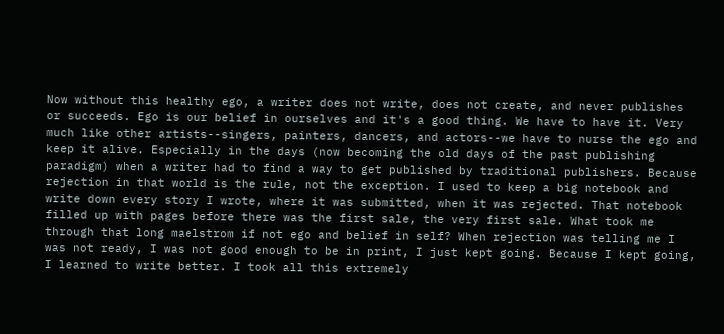Now without this healthy ego, a writer does not write, does not create, and never publishes or succeeds. Ego is our belief in ourselves and it's a good thing. We have to have it. Very much like other artists--singers, painters, dancers, and actors--we have to nurse the ego and keep it alive. Especially in the days (now becoming the old days of the past publishing paradigm) when a writer had to find a way to get published by traditional publishers. Because rejection in that world is the rule, not the exception. I used to keep a big notebook and write down every story I wrote, where it was submitted, when it was rejected. That notebook filled up with pages before there was the first sale, the very first sale. What took me through that long maelstrom if not ego and belief in self? When rejection was telling me I was not ready, I was not good enough to be in print, I just kept going. Because I kept going, I learned to write better. I took all this extremely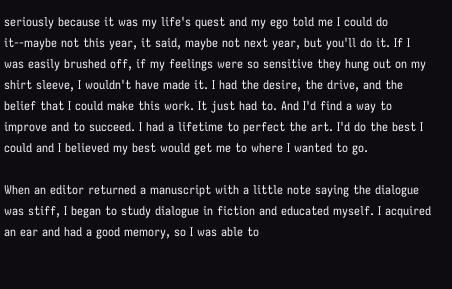seriously because it was my life's quest and my ego told me I could do it--maybe not this year, it said, maybe not next year, but you'll do it. If I was easily brushed off, if my feelings were so sensitive they hung out on my shirt sleeve, I wouldn't have made it. I had the desire, the drive, and the belief that I could make this work. It just had to. And I'd find a way to improve and to succeed. I had a lifetime to perfect the art. I'd do the best I could and I believed my best would get me to where I wanted to go.

When an editor returned a manuscript with a little note saying the dialogue was stiff, I began to study dialogue in fiction and educated myself. I acquired an ear and had a good memory, so I was able to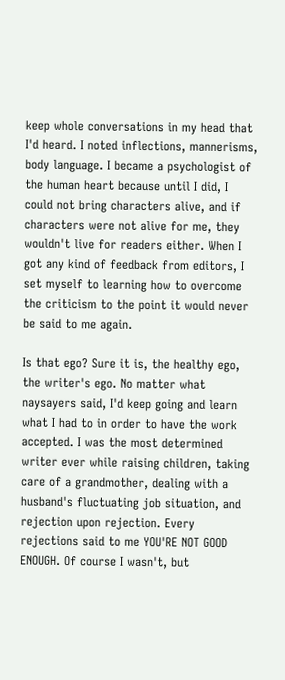keep whole conversations in my head that I'd heard. I noted inflections, mannerisms, body language. I became a psychologist of the human heart because until I did, I could not bring characters alive, and if characters were not alive for me, they wouldn't live for readers either. When I got any kind of feedback from editors, I set myself to learning how to overcome the criticism to the point it would never be said to me again.

Is that ego? Sure it is, the healthy ego, the writer's ego. No matter what naysayers said, I'd keep going and learn what I had to in order to have the work accepted. I was the most determined writer ever while raising children, taking care of a grandmother, dealing with a husband's fluctuating job situation, and rejection upon rejection. Every rejections said to me YOU'RE NOT GOOD ENOUGH. Of course I wasn't, but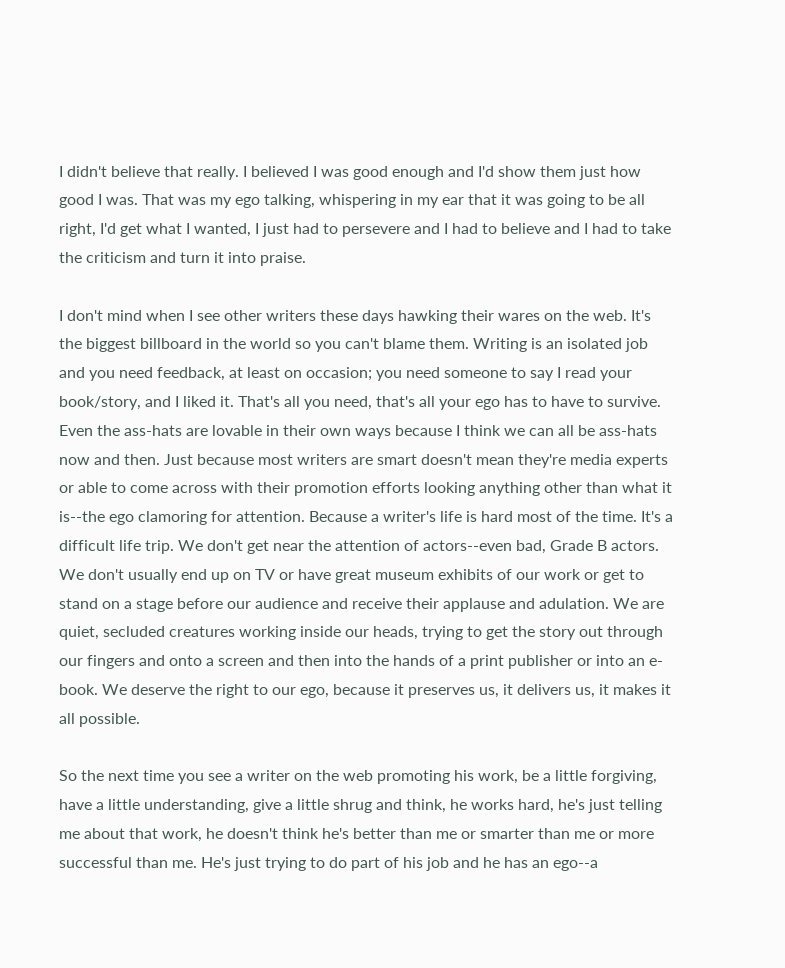I didn't believe that really. I believed I was good enough and I'd show them just how good I was. That was my ego talking, whispering in my ear that it was going to be all right, I'd get what I wanted, I just had to persevere and I had to believe and I had to take the criticism and turn it into praise.

I don't mind when I see other writers these days hawking their wares on the web. It's the biggest billboard in the world so you can't blame them. Writing is an isolated job and you need feedback, at least on occasion; you need someone to say I read your book/story, and I liked it. That's all you need, that's all your ego has to have to survive. Even the ass-hats are lovable in their own ways because I think we can all be ass-hats now and then. Just because most writers are smart doesn't mean they're media experts or able to come across with their promotion efforts looking anything other than what it is--the ego clamoring for attention. Because a writer's life is hard most of the time. It's a difficult life trip. We don't get near the attention of actors--even bad, Grade B actors. We don't usually end up on TV or have great museum exhibits of our work or get to stand on a stage before our audience and receive their applause and adulation. We are quiet, secluded creatures working inside our heads, trying to get the story out through our fingers and onto a screen and then into the hands of a print publisher or into an e-book. We deserve the right to our ego, because it preserves us, it delivers us, it makes it all possible.

So the next time you see a writer on the web promoting his work, be a little forgiving, have a little understanding, give a little shrug and think, he works hard, he's just telling me about that work, he doesn't think he's better than me or smarter than me or more successful than me. He's just trying to do part of his job and he has an ego--a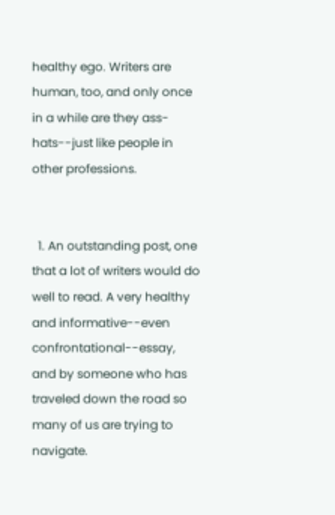healthy ego. Writers are human, too, and only once in a while are they ass-hats--just like people in other professions.


  1. An outstanding post, one that a lot of writers would do well to read. A very healthy and informative--even confrontational--essay, and by someone who has traveled down the road so many of us are trying to navigate.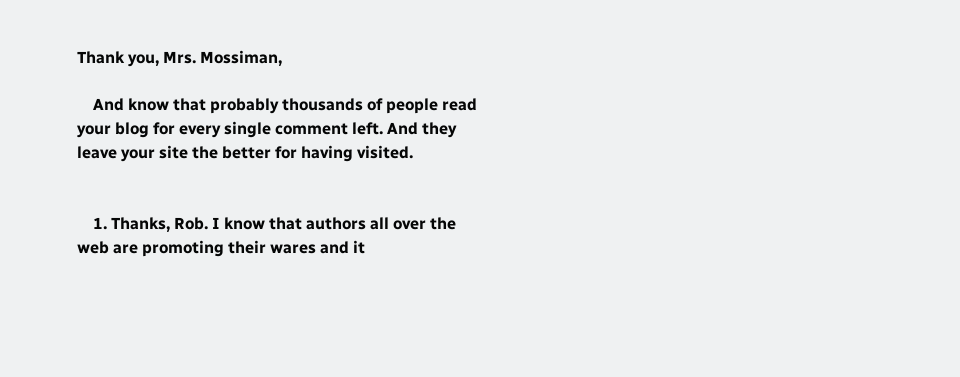Thank you, Mrs. Mossiman,

    And know that probably thousands of people read your blog for every single comment left. And they leave your site the better for having visited.


    1. Thanks, Rob. I know that authors all over the web are promoting their wares and it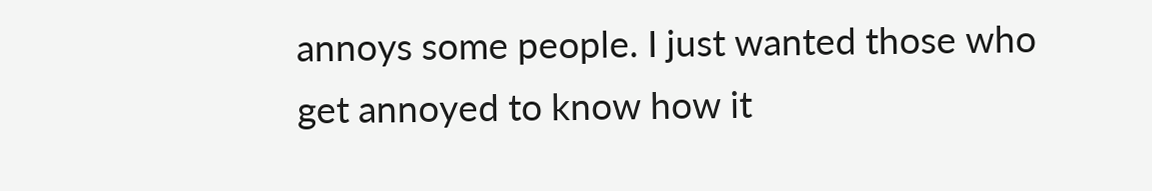annoys some people. I just wanted those who get annoyed to know how it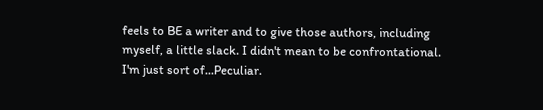feels to BE a writer and to give those authors, including myself, a little slack. I didn't mean to be confrontational. I'm just sort of...Peculiar.